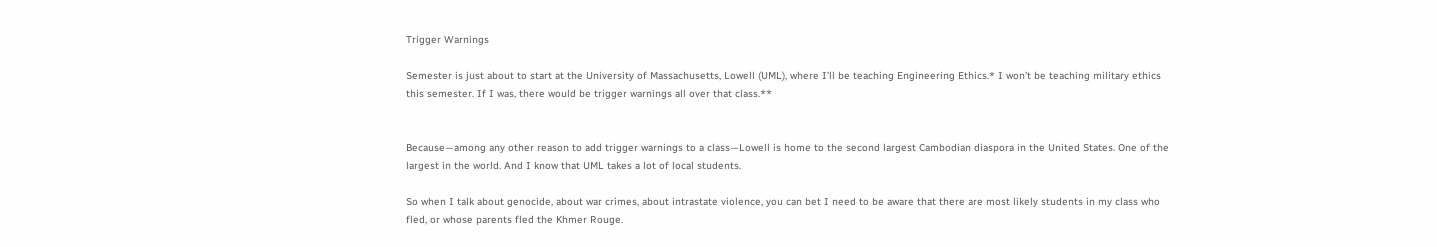Trigger Warnings

Semester is just about to start at the University of Massachusetts, Lowell (UML), where I’ll be teaching Engineering Ethics.* I won’t be teaching military ethics this semester. If I was, there would be trigger warnings all over that class.**


Because—among any other reason to add trigger warnings to a class—Lowell is home to the second largest Cambodian diaspora in the United States. One of the largest in the world. And I know that UML takes a lot of local students.

So when I talk about genocide, about war crimes, about intrastate violence, you can bet I need to be aware that there are most likely students in my class who fled, or whose parents fled the Khmer Rouge.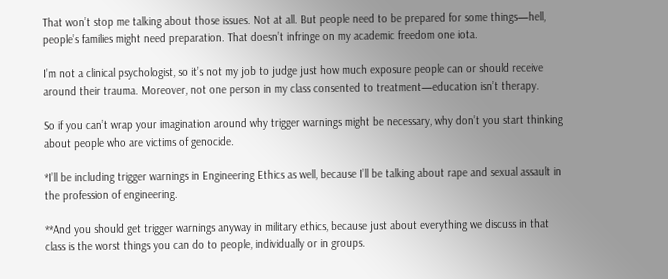That won’t stop me talking about those issues. Not at all. But people need to be prepared for some things—hell, people’s families might need preparation. That doesn’t infringe on my academic freedom one iota.

I’m not a clinical psychologist, so it’s not my job to judge just how much exposure people can or should receive around their trauma. Moreover, not one person in my class consented to treatment—education isn’t therapy.

So if you can’t wrap your imagination around why trigger warnings might be necessary, why don’t you start thinking about people who are victims of genocide.

*I’ll be including trigger warnings in Engineering Ethics as well, because I’ll be talking about rape and sexual assault in the profession of engineering.

**And you should get trigger warnings anyway in military ethics, because just about everything we discuss in that class is the worst things you can do to people, individually or in groups.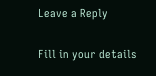Leave a Reply

Fill in your details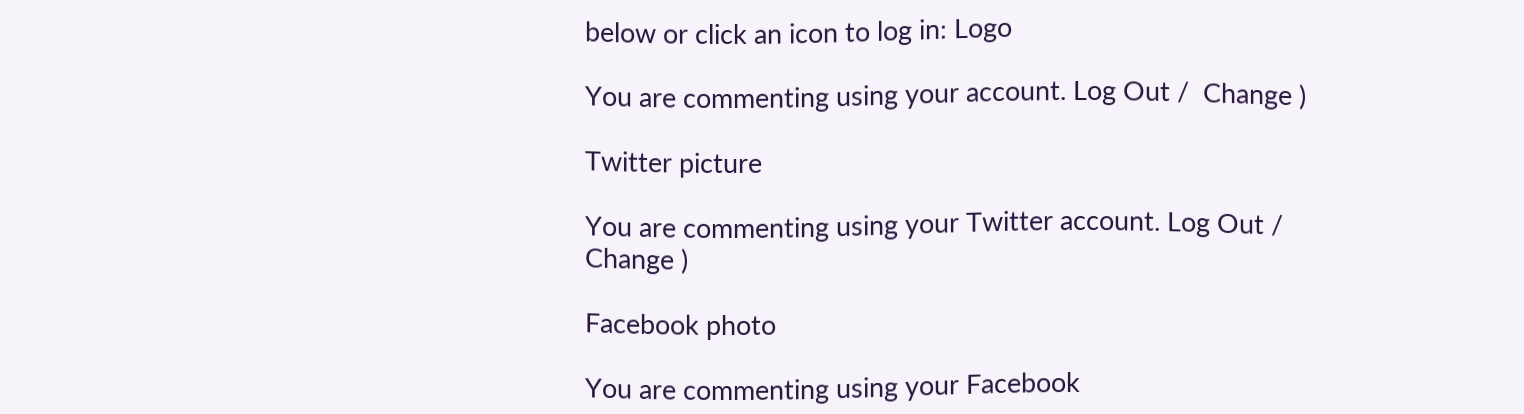below or click an icon to log in: Logo

You are commenting using your account. Log Out /  Change )

Twitter picture

You are commenting using your Twitter account. Log Out /  Change )

Facebook photo

You are commenting using your Facebook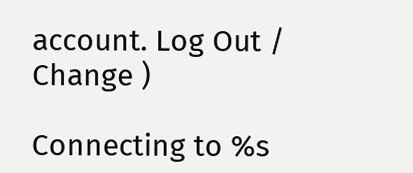account. Log Out /  Change )

Connecting to %s